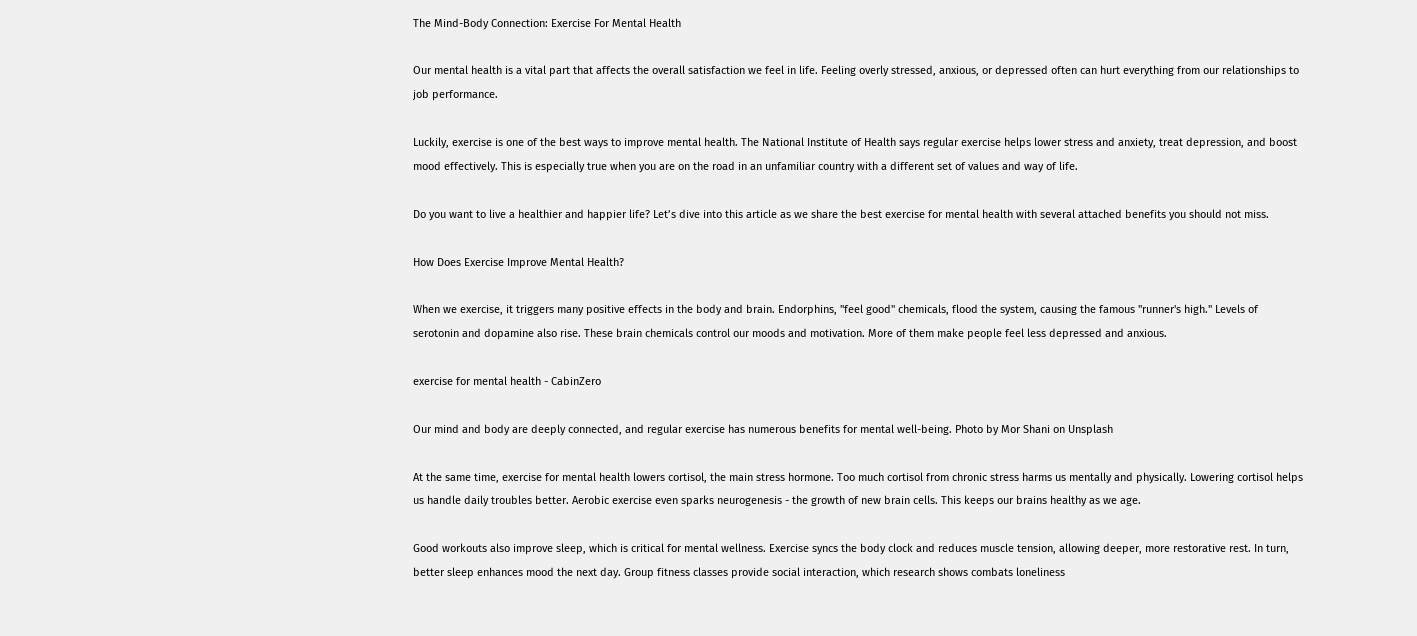The Mind-Body Connection: Exercise For Mental Health

Our mental health is a vital part that affects the overall satisfaction we feel in life. Feeling overly stressed, anxious, or depressed often can hurt everything from our relationships to job performance.

Luckily, exercise is one of the best ways to improve mental health. The National Institute of Health says regular exercise helps lower stress and anxiety, treat depression, and boost mood effectively. This is especially true when you are on the road in an unfamiliar country with a different set of values and way of life.

Do you want to live a healthier and happier life? Let’s dive into this article as we share the best exercise for mental health with several attached benefits you should not miss.

How Does Exercise Improve Mental Health?

When we exercise, it triggers many positive effects in the body and brain. Endorphins, "feel good" chemicals, flood the system, causing the famous "runner's high." Levels of serotonin and dopamine also rise. These brain chemicals control our moods and motivation. More of them make people feel less depressed and anxious.

exercise for mental health - CabinZero

Our mind and body are deeply connected, and regular exercise has numerous benefits for mental well-being. Photo by Mor Shani on Unsplash

At the same time, exercise for mental health lowers cortisol, the main stress hormone. Too much cortisol from chronic stress harms us mentally and physically. Lowering cortisol helps us handle daily troubles better. Aerobic exercise even sparks neurogenesis - the growth of new brain cells. This keeps our brains healthy as we age.

Good workouts also improve sleep, which is critical for mental wellness. Exercise syncs the body clock and reduces muscle tension, allowing deeper, more restorative rest. In turn, better sleep enhances mood the next day. Group fitness classes provide social interaction, which research shows combats loneliness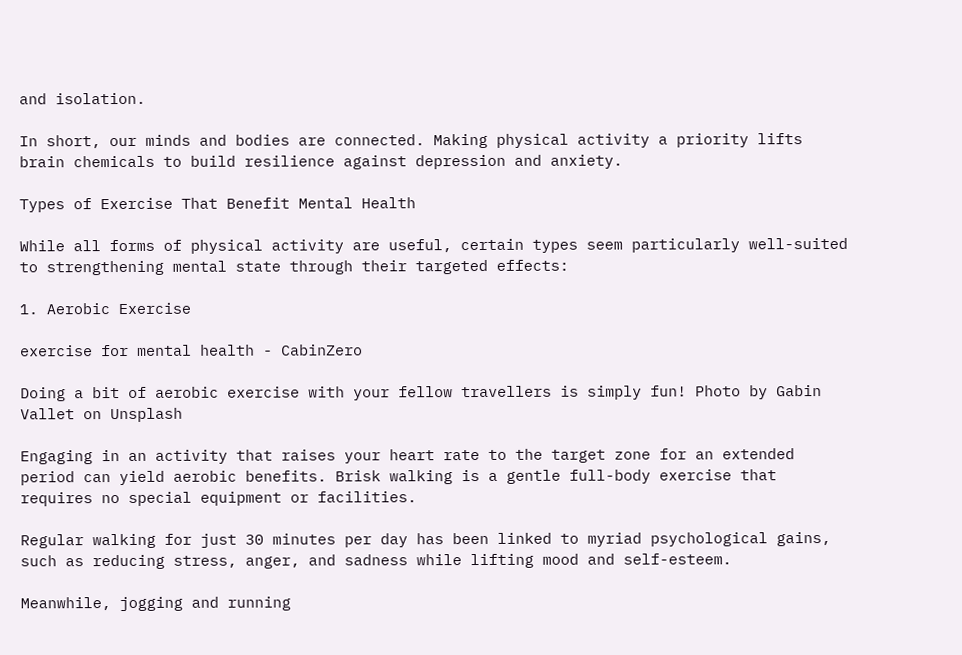and isolation.

In short, our minds and bodies are connected. Making physical activity a priority lifts brain chemicals to build resilience against depression and anxiety.

Types of Exercise That Benefit Mental Health

While all forms of physical activity are useful, certain types seem particularly well-suited to strengthening mental state through their targeted effects:

1. Aerobic Exercise

exercise for mental health - CabinZero

Doing a bit of aerobic exercise with your fellow travellers is simply fun! Photo by Gabin Vallet on Unsplash

Engaging in an activity that raises your heart rate to the target zone for an extended period can yield aerobic benefits. Brisk walking is a gentle full-body exercise that requires no special equipment or facilities.

Regular walking for just 30 minutes per day has been linked to myriad psychological gains, such as reducing stress, anger, and sadness while lifting mood and self-esteem.

Meanwhile, jogging and running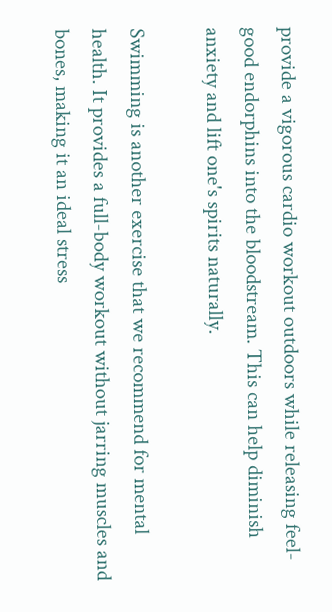provide a vigorous cardio workout outdoors while releasing feel-good endorphins into the bloodstream. This can help diminish anxiety and lift one's spirits naturally.

Swimming is another exercise that we recommend for mental health. It provides a full-body workout without jarring muscles and bones, making it an ideal stress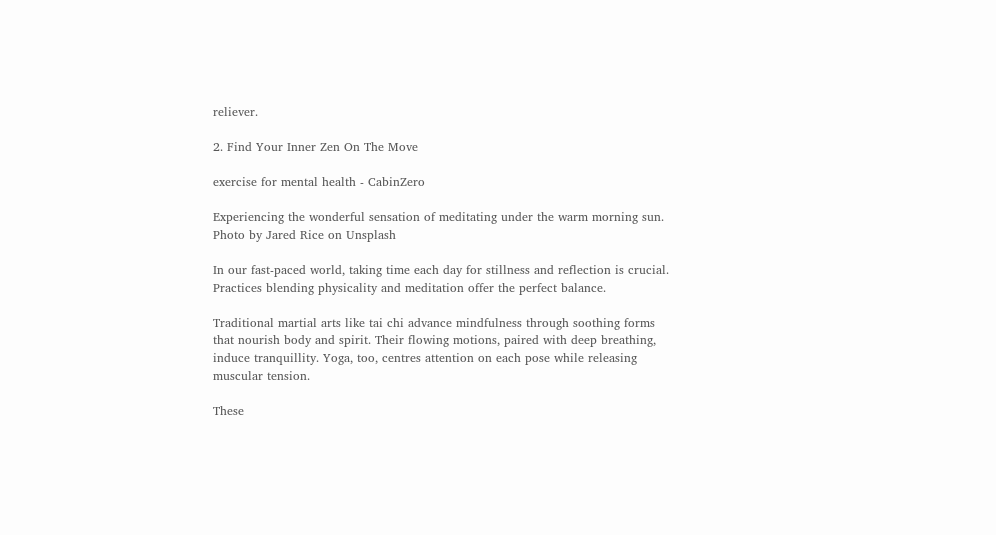reliever.

2. Find Your Inner Zen On The Move

exercise for mental health - CabinZero

Experiencing the wonderful sensation of meditating under the warm morning sun. Photo by Jared Rice on Unsplash

In our fast-paced world, taking time each day for stillness and reflection is crucial. Practices blending physicality and meditation offer the perfect balance.

Traditional martial arts like tai chi advance mindfulness through soothing forms that nourish body and spirit. Their flowing motions, paired with deep breathing, induce tranquillity. Yoga, too, centres attention on each pose while releasing muscular tension.

These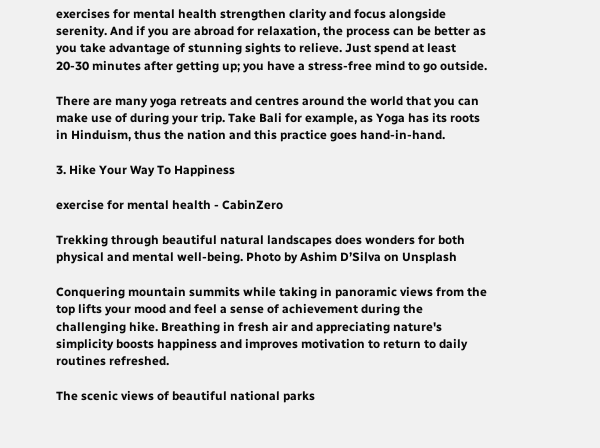exercises for mental health strengthen clarity and focus alongside serenity. And if you are abroad for relaxation, the process can be better as you take advantage of stunning sights to relieve. Just spend at least 20-30 minutes after getting up; you have a stress-free mind to go outside.

There are many yoga retreats and centres around the world that you can make use of during your trip. Take Bali for example, as Yoga has its roots in Hinduism, thus the nation and this practice goes hand-in-hand.

3. Hike Your Way To Happiness

exercise for mental health - CabinZero

Trekking through beautiful natural landscapes does wonders for both physical and mental well-being. Photo by Ashim D’Silva on Unsplash

Conquering mountain summits while taking in panoramic views from the top lifts your mood and feel a sense of achievement during the challenging hike. Breathing in fresh air and appreciating nature's simplicity boosts happiness and improves motivation to return to daily routines refreshed.

The scenic views of beautiful national parks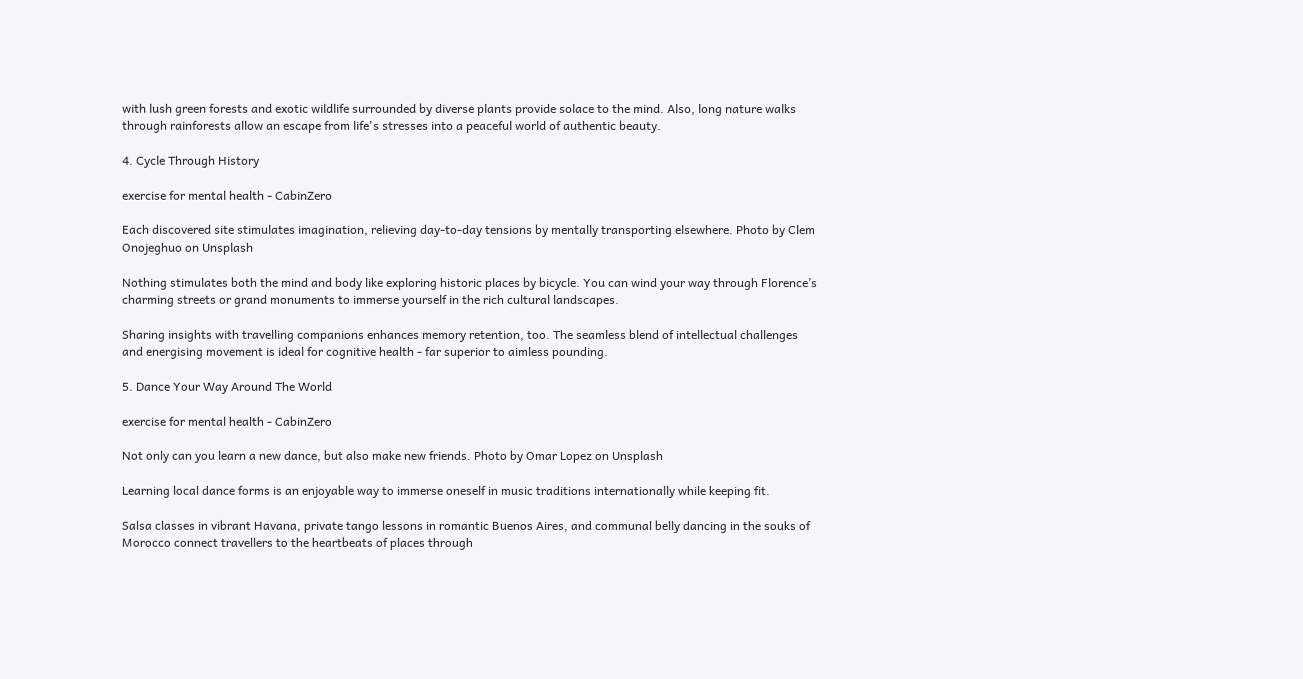with lush green forests and exotic wildlife surrounded by diverse plants provide solace to the mind. Also, long nature walks through rainforests allow an escape from life's stresses into a peaceful world of authentic beauty.

4. Cycle Through History

exercise for mental health - CabinZero

Each discovered site stimulates imagination, relieving day-to-day tensions by mentally transporting elsewhere. Photo by Clem Onojeghuo on Unsplash

Nothing stimulates both the mind and body like exploring historic places by bicycle. You can wind your way through Florence’s charming streets or grand monuments to immerse yourself in the rich cultural landscapes.

Sharing insights with travelling companions enhances memory retention, too. The seamless blend of intellectual challenges and energising movement is ideal for cognitive health - far superior to aimless pounding.

5. Dance Your Way Around The World

exercise for mental health - CabinZero

Not only can you learn a new dance, but also make new friends. Photo by Omar Lopez on Unsplash

Learning local dance forms is an enjoyable way to immerse oneself in music traditions internationally while keeping fit.

Salsa classes in vibrant Havana, private tango lessons in romantic Buenos Aires, and communal belly dancing in the souks of Morocco connect travellers to the heartbeats of places through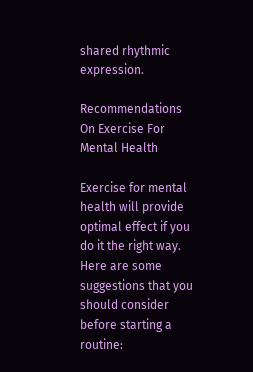shared rhythmic expression.

Recommendations On Exercise For Mental Health

Exercise for mental health will provide optimal effect if you do it the right way. Here are some suggestions that you should consider before starting a routine: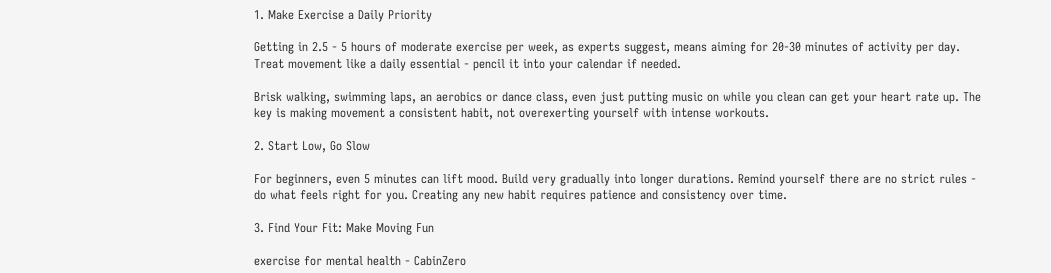1. Make Exercise a Daily Priority

Getting in 2.5 - 5 hours of moderate exercise per week, as experts suggest, means aiming for 20-30 minutes of activity per day. Treat movement like a daily essential - pencil it into your calendar if needed.

Brisk walking, swimming laps, an aerobics or dance class, even just putting music on while you clean can get your heart rate up. The key is making movement a consistent habit, not overexerting yourself with intense workouts.

2. Start Low, Go Slow

For beginners, even 5 minutes can lift mood. Build very gradually into longer durations. Remind yourself there are no strict rules - do what feels right for you. Creating any new habit requires patience and consistency over time.

3. Find Your Fit: Make Moving Fun

exercise for mental health - CabinZero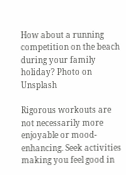How about a running competition on the beach during your family holiday? Photo on Unsplash

Rigorous workouts are not necessarily more enjoyable or mood-enhancing. Seek activities making you feel good in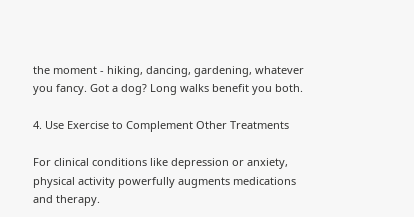the moment - hiking, dancing, gardening, whatever you fancy. Got a dog? Long walks benefit you both.

4. Use Exercise to Complement Other Treatments

For clinical conditions like depression or anxiety, physical activity powerfully augments medications and therapy.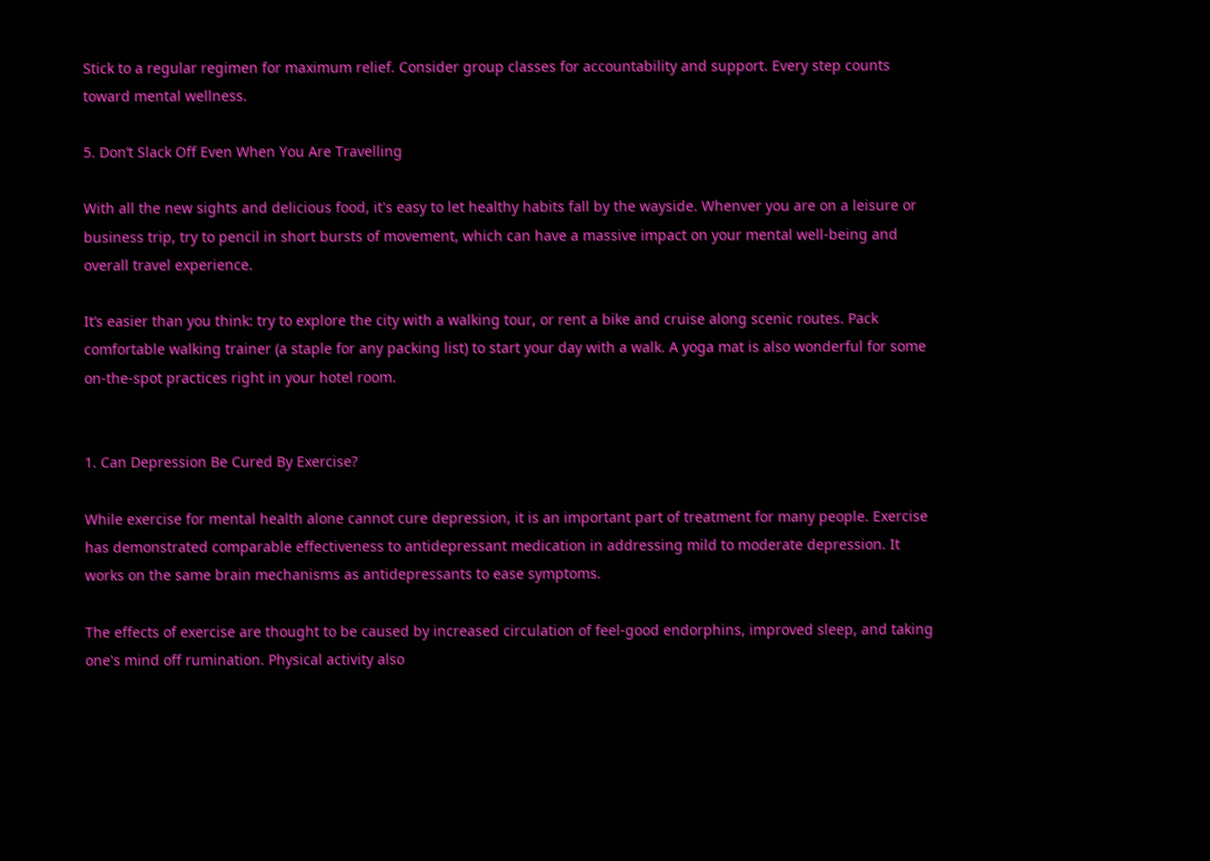Stick to a regular regimen for maximum relief. Consider group classes for accountability and support. Every step counts toward mental wellness.

5. Don’t Slack Off Even When You Are Travelling

With all the new sights and delicious food, it's easy to let healthy habits fall by the wayside. Whenver you are on a leisure or business trip, try to pencil in short bursts of movement, which can have a massive impact on your mental well-being and overall travel experience.

It’s easier than you think: try to explore the city with a walking tour, or rent a bike and cruise along scenic routes. Pack comfortable walking trainer (a staple for any packing list) to start your day with a walk. A yoga mat is also wonderful for some on-the-spot practices right in your hotel room.


1. Can Depression Be Cured By Exercise?

While exercise for mental health alone cannot cure depression, it is an important part of treatment for many people. Exercise has demonstrated comparable effectiveness to antidepressant medication in addressing mild to moderate depression. It works on the same brain mechanisms as antidepressants to ease symptoms.

The effects of exercise are thought to be caused by increased circulation of feel-good endorphins, improved sleep, and taking one's mind off rumination. Physical activity also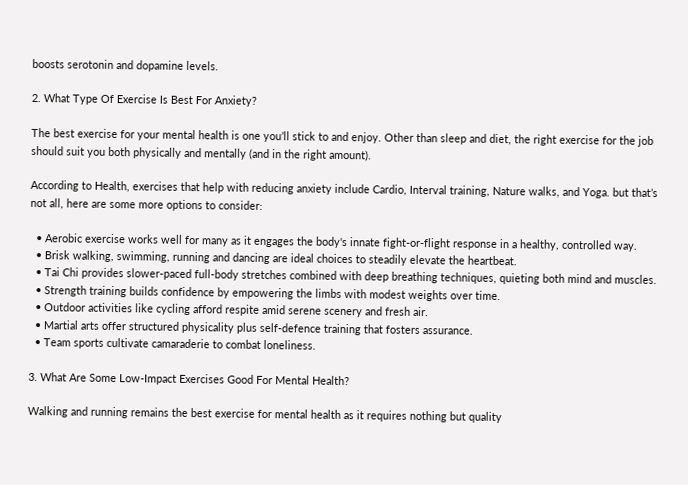boosts serotonin and dopamine levels.

2. What Type Of Exercise Is Best For Anxiety?

The best exercise for your mental health is one you’ll stick to and enjoy. Other than sleep and diet, the right exercise for the job should suit you both physically and mentally (and in the right amount).

According to Health, exercises that help with reducing anxiety include Cardio, Interval training, Nature walks, and Yoga. but that’s not all, here are some more options to consider:

  • Aerobic exercise works well for many as it engages the body's innate fight-or-flight response in a healthy, controlled way.
  • Brisk walking, swimming, running and dancing are ideal choices to steadily elevate the heartbeat.
  • Tai Chi provides slower-paced full-body stretches combined with deep breathing techniques, quieting both mind and muscles.
  • Strength training builds confidence by empowering the limbs with modest weights over time.
  • Outdoor activities like cycling afford respite amid serene scenery and fresh air.
  • Martial arts offer structured physicality plus self-defence training that fosters assurance.
  • Team sports cultivate camaraderie to combat loneliness.

3. What Are Some Low-Impact Exercises Good For Mental Health?

Walking and running remains the best exercise for mental health as it requires nothing but quality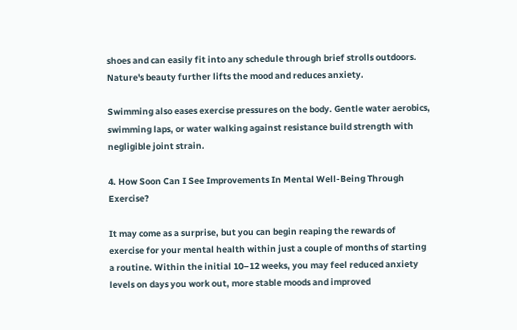shoes and can easily fit into any schedule through brief strolls outdoors. Nature's beauty further lifts the mood and reduces anxiety.

Swimming also eases exercise pressures on the body. Gentle water aerobics, swimming laps, or water walking against resistance build strength with negligible joint strain.

4. How Soon Can I See Improvements In Mental Well-Being Through Exercise?

It may come as a surprise, but you can begin reaping the rewards of exercise for your mental health within just a couple of months of starting a routine. Within the initial 10–12 weeks, you may feel reduced anxiety levels on days you work out, more stable moods and improved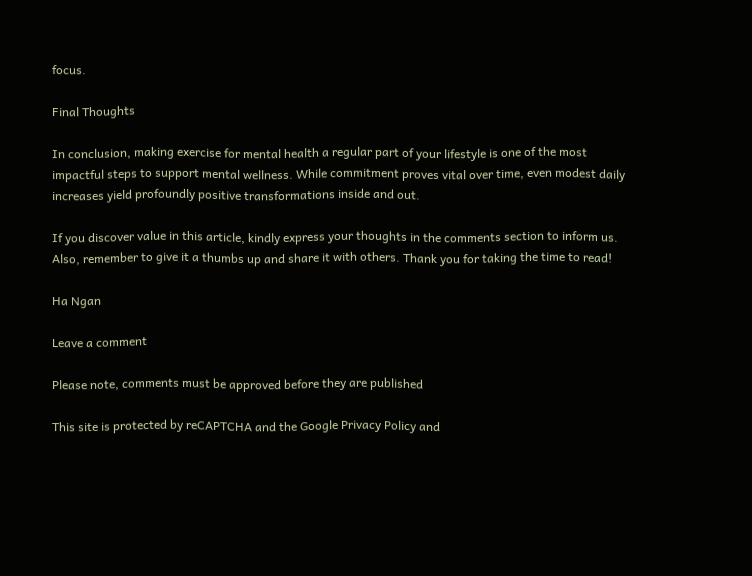focus.

Final Thoughts

In conclusion, making exercise for mental health a regular part of your lifestyle is one of the most impactful steps to support mental wellness. While commitment proves vital over time, even modest daily increases yield profoundly positive transformations inside and out.

If you discover value in this article, kindly express your thoughts in the comments section to inform us. Also, remember to give it a thumbs up and share it with others. Thank you for taking the time to read!

Ha Ngan

Leave a comment

Please note, comments must be approved before they are published

This site is protected by reCAPTCHA and the Google Privacy Policy and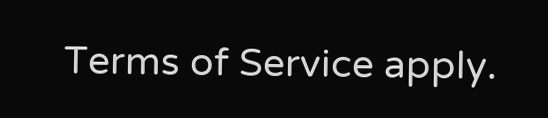Terms of Service apply.